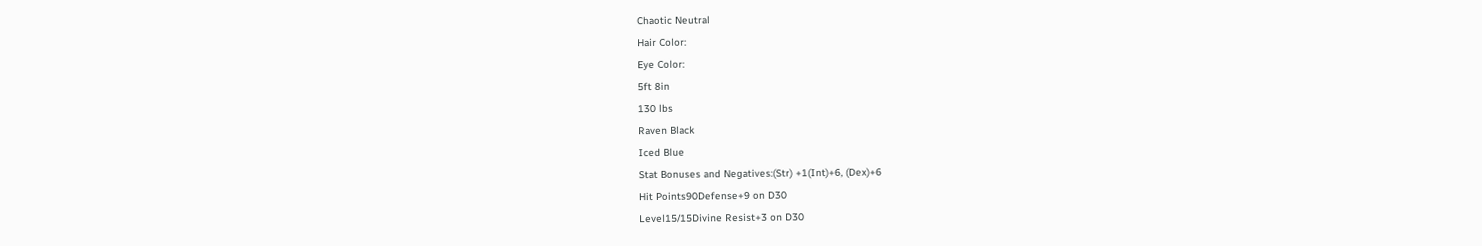Chaotic Neutral
Hair Color:
Eye Color:
5ft 8in
130 lbs
Raven Black
Iced Blue
Stat Bonuses and Negatives:(Str) +1(Int)+6, (Dex)+6
Hit Points90Defense+9 on D30
Level15/15Divine Resist+3 on D30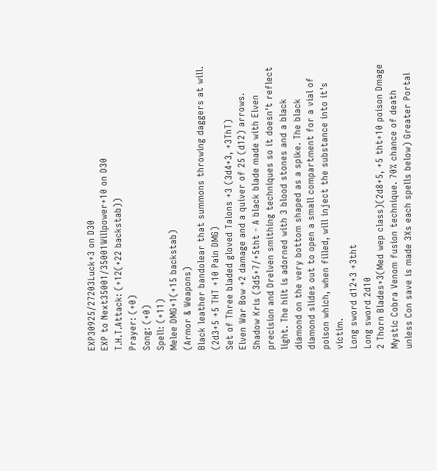EXP30925/27203Luck+3 on D30
EXP to Next35001/35001Willpower+10 on D30
T.H.T.Attack: (+12(+22 backstab))
Prayer: (+0)
Song: (+0)
Spell: (+11)
Melee DMG+1(+15 backstab)
(Armor & Weapons)
Black leather bandolear that summons throwing daggers at will. (2d3+5 +5 THT +10 Pain DMG)
Set of Three bladed gloved Talons +3 (3d4+3, +3ThT)
Elven War Bow +2 damage and a quiver of 25 (d12) arrows.
Shadow Kris (3d5+7/+5tht - A black blade made with Elven precision and Drelven smithing techniques so it doesn't reflect light. The hilt is adorned with 3 blood stones and a black diamond on the very bottom shaped as a spike. The black diamond slides out to open a small compartment for a vial of poison which, when filled, will inject the substance into it's victim.
Long sword d12+3 +3tht
Long sword 2d10
2 Thorn Blades+3(Med wep class)(2d8+5, +5 tht+10 poison Dmage Mystic Cobra Venom fusion technique. 70% chance of death unless Con save is made 3Xs each spells below) Greater Portal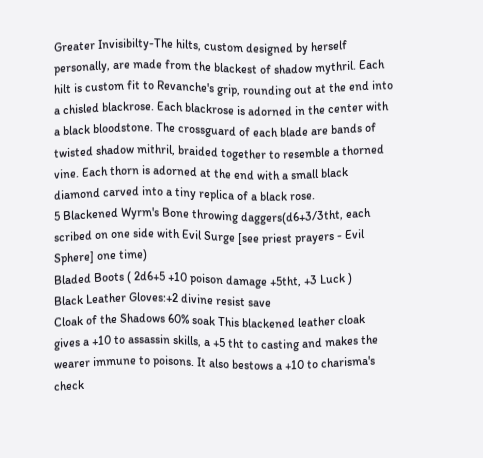Greater Invisibilty-The hilts, custom designed by herself personally, are made from the blackest of shadow mythril. Each hilt is custom fit to Revanche's grip, rounding out at the end into a chisled blackrose. Each blackrose is adorned in the center with a black bloodstone. The crossguard of each blade are bands of twisted shadow mithril, braided together to resemble a thorned vine. Each thorn is adorned at the end with a small black diamond carved into a tiny replica of a black rose.
5 Blackened Wyrm's Bone throwing daggers(d6+3/3tht, each scribed on one side with Evil Surge [see priest prayers - Evil Sphere] one time)
Bladed Boots ( 2d6+5 +10 poison damage +5tht, +3 Luck )
Black Leather Gloves:+2 divine resist save
Cloak of the Shadows 60% soak This blackened leather cloak gives a +10 to assassin skills, a +5 tht to casting and makes the wearer immune to poisons. It also bestows a +10 to charisma's check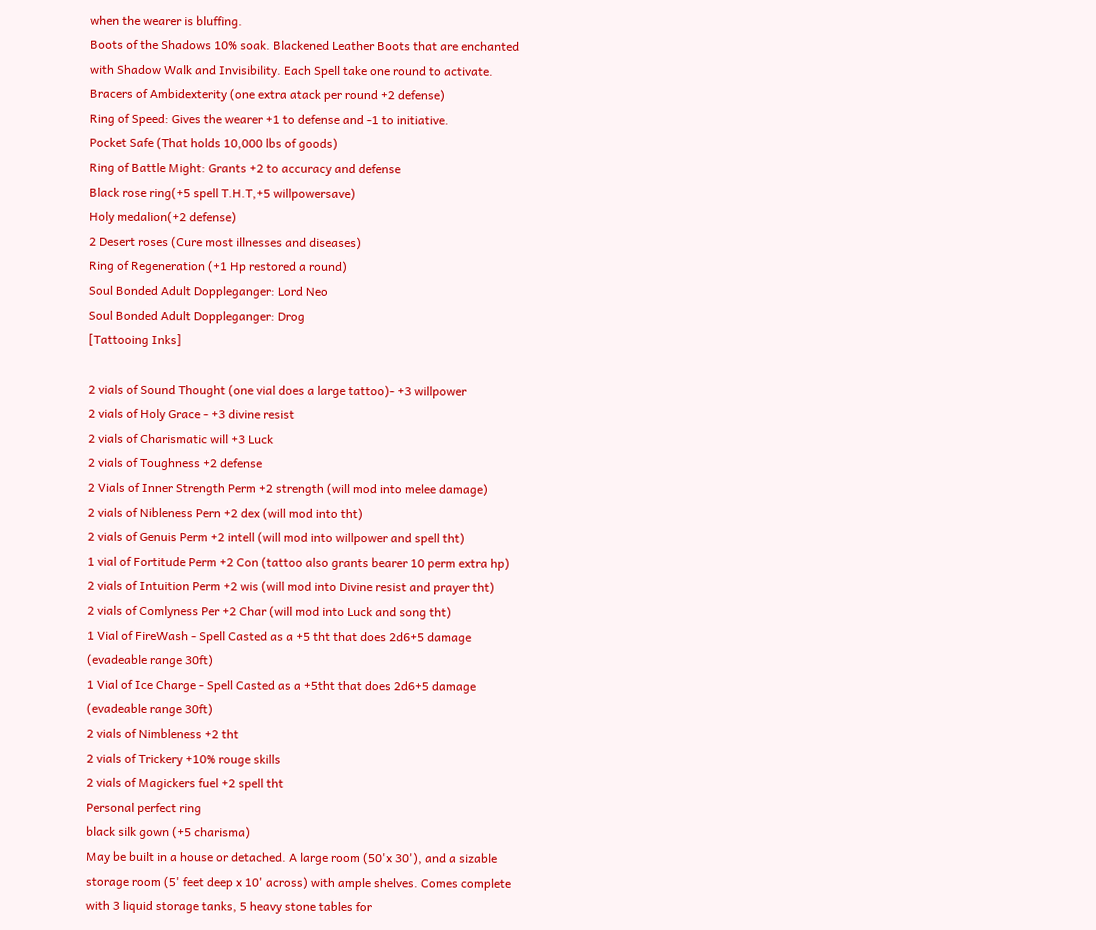when the wearer is bluffing.
Boots of the Shadows 10% soak. Blackened Leather Boots that are enchanted with Shadow Walk and Invisibility. Each Spell take one round to activate.
Bracers of Ambidexterity (one extra atack per round +2 defense)
Ring of Speed: Gives the wearer +1 to defense and -1 to initiative.
Pocket Safe (That holds 10,000 lbs of goods)
Ring of Battle Might: Grants +2 to accuracy and defense
Black rose ring(+5 spell T.H.T,+5 willpowersave)
Holy medalion(+2 defense)
2 Desert roses (Cure most illnesses and diseases)
Ring of Regeneration (+1 Hp restored a round)
Soul Bonded Adult Doppleganger: Lord Neo
Soul Bonded Adult Doppleganger: Drog
[Tattooing Inks]

2 vials of Sound Thought (one vial does a large tattoo)- +3 willpower
2 vials of Holy Grace - +3 divine resist
2 vials of Charismatic will +3 Luck
2 vials of Toughness +2 defense
2 Vials of Inner Strength Perm +2 strength (will mod into melee damage)
2 vials of Nibleness Pern +2 dex (will mod into tht)
2 vials of Genuis Perm +2 intell (will mod into willpower and spell tht)
1 vial of Fortitude Perm +2 Con (tattoo also grants bearer 10 perm extra hp)
2 vials of Intuition Perm +2 wis (will mod into Divine resist and prayer tht)
2 vials of Comlyness Per +2 Char (will mod into Luck and song tht)
1 Vial of FireWash - Spell Casted as a +5 tht that does 2d6+5 damage (evadeable range 30ft)
1 Vial of Ice Charge - Spell Casted as a +5tht that does 2d6+5 damage (evadeable range 30ft)
2 vials of Nimbleness +2 tht
2 vials of Trickery +10% rouge skills
2 vials of Magickers fuel +2 spell tht
Personal perfect ring
black silk gown (+5 charisma)
May be built in a house or detached. A large room (50'x 30'), and a sizable storage room (5' feet deep x 10' across) with ample shelves. Comes complete with 3 liquid storage tanks, 5 heavy stone tables for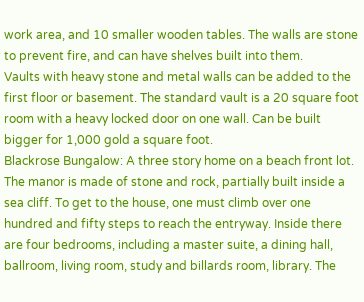work area, and 10 smaller wooden tables. The walls are stone to prevent fire, and can have shelves built into them.
Vaults with heavy stone and metal walls can be added to the first floor or basement. The standard vault is a 20 square foot room with a heavy locked door on one wall. Can be built bigger for 1,000 gold a square foot.
Blackrose Bungalow: A three story home on a beach front lot. The manor is made of stone and rock, partially built inside a sea cliff. To get to the house, one must climb over one hundred and fifty steps to reach the entryway. Inside there are four bedrooms, including a master suite, a dining hall, ballroom, living room, study and billards room, library. The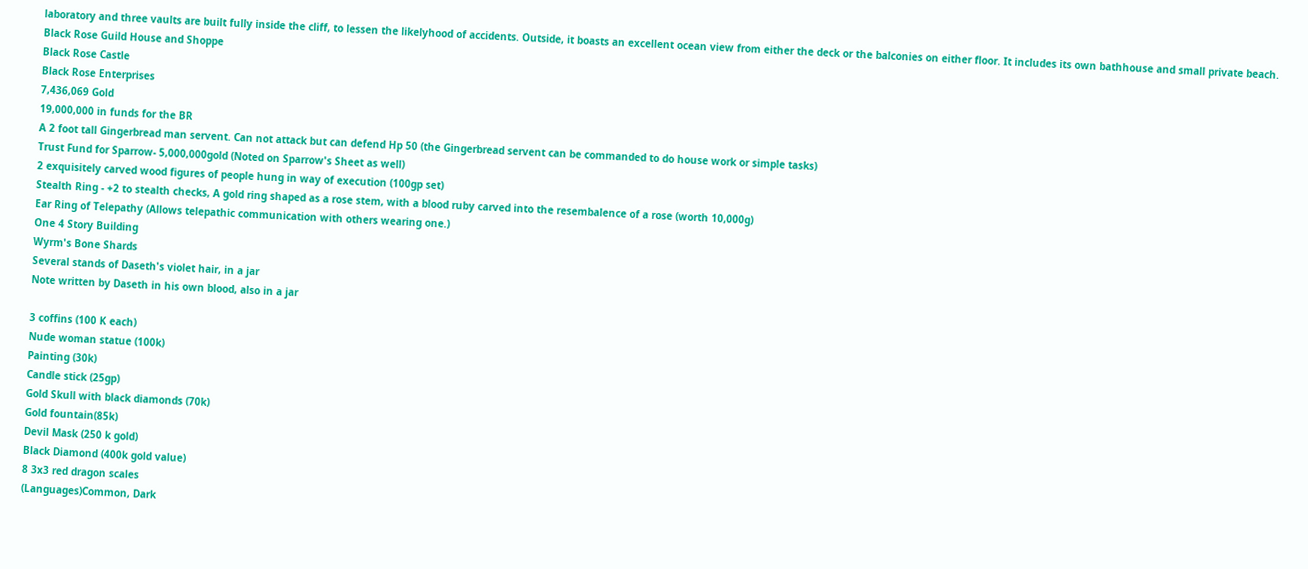laboratory and three vaults are built fully inside the cliff, to lessen the likelyhood of accidents. Outside, it boasts an excellent ocean view from either the deck or the balconies on either floor. It includes its own bathhouse and small private beach.
Black Rose Guild House and Shoppe
Black Rose Castle
Black Rose Enterprises
7,436,069 Gold
19,000,000 in funds for the BR
A 2 foot tall Gingerbread man servent. Can not attack but can defend Hp 50 (the Gingerbread servent can be commanded to do house work or simple tasks)
Trust Fund for Sparrow- 5,000,000gold (Noted on Sparrow's Sheet as well)
2 exquisitely carved wood figures of people hung in way of execution (100gp set)
Stealth Ring - +2 to stealth checks, A gold ring shaped as a rose stem, with a blood ruby carved into the resembalence of a rose (worth 10,000g)
Ear Ring of Telepathy (Allows telepathic communication with others wearing one.)
One 4 Story Building
Wyrm's Bone Shards
Several stands of Daseth's violet hair, in a jar
Note written by Daseth in his own blood, also in a jar

3 coffins (100 K each)
Nude woman statue (100k)
Painting (30k)
Candle stick (25gp)
Gold Skull with black diamonds (70k)
Gold fountain(85k)
Devil Mask (250 k gold)
Black Diamond (400k gold value)
8 3x3 red dragon scales
(Languages)Common, Dark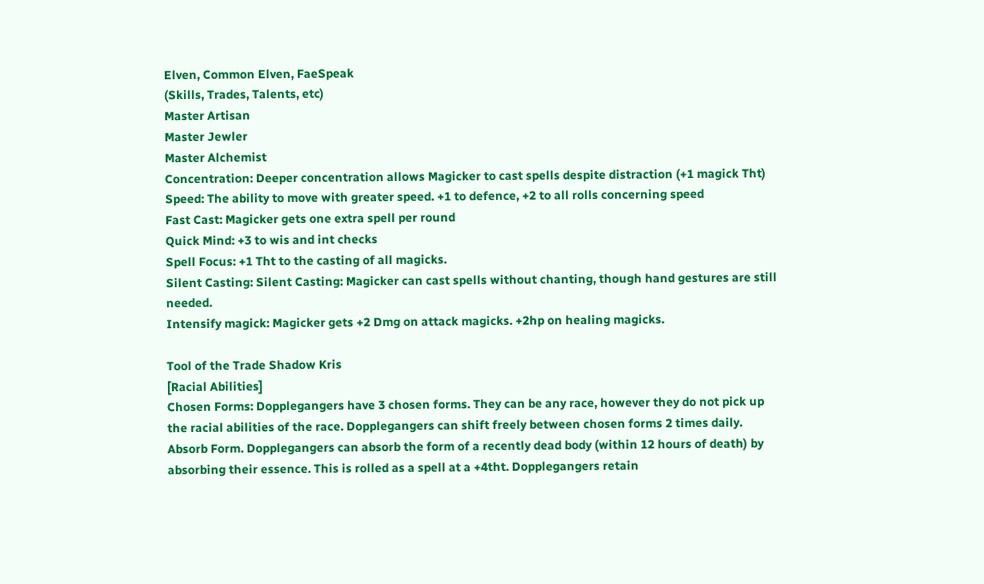Elven, Common Elven, FaeSpeak
(Skills, Trades, Talents, etc)
Master Artisan
Master Jewler
Master Alchemist
Concentration: Deeper concentration allows Magicker to cast spells despite distraction (+1 magick Tht)
Speed: The ability to move with greater speed. +1 to defence, +2 to all rolls concerning speed
Fast Cast: Magicker gets one extra spell per round
Quick Mind: +3 to wis and int checks
Spell Focus: +1 Tht to the casting of all magicks.
Silent Casting: Silent Casting: Magicker can cast spells without chanting, though hand gestures are still needed.
Intensify magick: Magicker gets +2 Dmg on attack magicks. +2hp on healing magicks.

Tool of the Trade Shadow Kris
[Racial Abilities]
Chosen Forms: Dopplegangers have 3 chosen forms. They can be any race, however they do not pick up the racial abilities of the race. Dopplegangers can shift freely between chosen forms 2 times daily.
Absorb Form. Dopplegangers can absorb the form of a recently dead body (within 12 hours of death) by absorbing their essence. This is rolled as a spell at a +4tht. Dopplegangers retain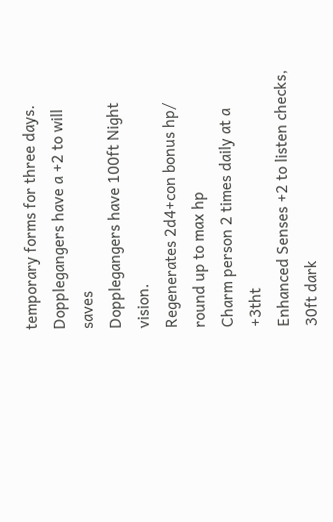temporary forms for three days.
Dopplegangers have a +2 to will saves
Dopplegangers have 100ft Night vision.
Regenerates 2d4+con bonus hp/ round up to max hp
Charm person 2 times daily at a +3tht
Enhanced Senses +2 to listen checks, 30ft dark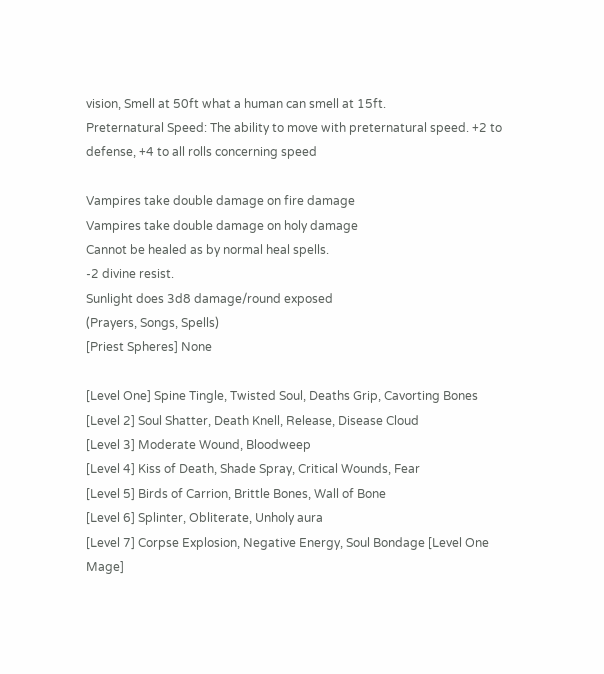vision, Smell at 50ft what a human can smell at 15ft.
Preternatural Speed: The ability to move with preternatural speed. +2 to defense, +4 to all rolls concerning speed

Vampires take double damage on fire damage
Vampires take double damage on holy damage
Cannot be healed as by normal heal spells.
-2 divine resist.
Sunlight does 3d8 damage/round exposed
(Prayers, Songs, Spells)
[Priest Spheres] None

[Level One] Spine Tingle, Twisted Soul, Deaths Grip, Cavorting Bones
[Level 2] Soul Shatter, Death Knell, Release, Disease Cloud
[Level 3] Moderate Wound, Bloodweep
[Level 4] Kiss of Death, Shade Spray, Critical Wounds, Fear
[Level 5] Birds of Carrion, Brittle Bones, Wall of Bone
[Level 6] Splinter, Obliterate, Unholy aura
[Level 7] Corpse Explosion, Negative Energy, Soul Bondage [Level One Mage]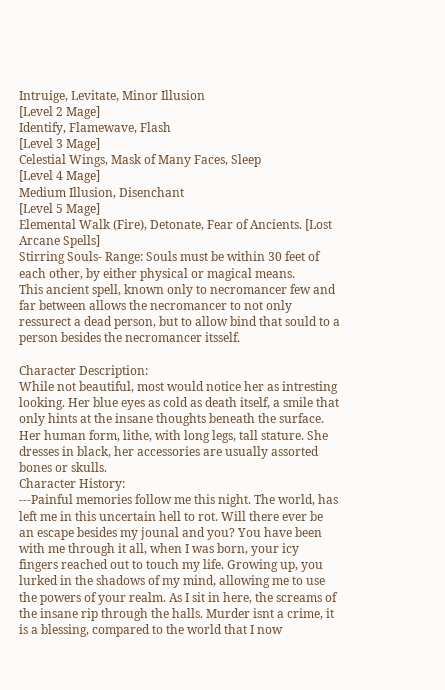Intruige, Levitate, Minor Illusion
[Level 2 Mage]
Identify, Flamewave, Flash
[Level 3 Mage]
Celestial Wings, Mask of Many Faces, Sleep
[Level 4 Mage]
Medium Illusion, Disenchant
[Level 5 Mage]
Elemental Walk (Fire), Detonate, Fear of Ancients. [Lost Arcane Spells]
Stirring Souls- Range: Souls must be within 30 feet of each other, by either physical or magical means.
This ancient spell, known only to necromancer few and far between allows the necromancer to not only ressurect a dead person, but to allow bind that sould to a person besides the necromancer itsself.

Character Description:
While not beautiful, most would notice her as intresting looking. Her blue eyes as cold as death itself, a smile that only hints at the insane thoughts beneath the surface. Her human form, lithe, with long legs, tall stature. She dresses in black, her accessories are usually assorted bones or skulls.
Character History:
---Painful memories follow me this night. The world, has left me in this uncertain hell to rot. Will there ever be an escape besides my jounal and you? You have been with me through it all, when I was born, your icy fingers reached out to touch my life. Growing up, you lurked in the shadows of my mind, allowing me to use the powers of your realm. As I sit in here, the screams of the insane rip through the halls. Murder isnt a crime, it is a blessing, compared to the world that I now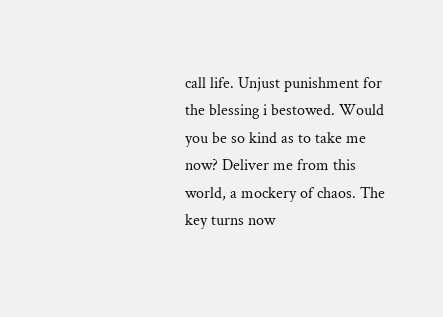call life. Unjust punishment for the blessing i bestowed. Would you be so kind as to take me now? Deliver me from this world, a mockery of chaos. The key turns now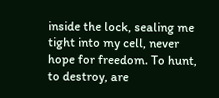inside the lock, sealing me tight into my cell, never hope for freedom. To hunt, to destroy, are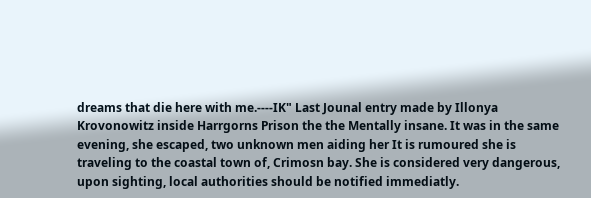dreams that die here with me.----IK" Last Jounal entry made by Illonya Krovonowitz inside Harrgorns Prison the the Mentally insane. It was in the same evening, she escaped, two unknown men aiding her It is rumoured she is traveling to the coastal town of, Crimosn bay. She is considered very dangerous, upon sighting, local authorities should be notified immediatly.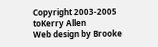Copyright 2003-2005 toKerry Allen
Web design by Brooke